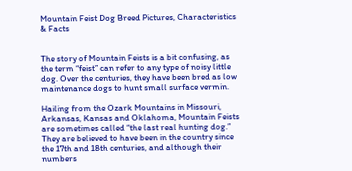Mountain Feist Dog Breed Pictures, Characteristics & Facts


The story of Mountain Feists is a bit confusing, as the term “feist” can refer to any type of noisy little dog. Over the centuries, they have been bred as low maintenance dogs to hunt small surface vermin.

Hailing from the Ozark Mountains in Missouri, Arkansas, Kansas and Oklahoma, Mountain Feists are sometimes called “the last real hunting dog.” They are believed to have been in the country since the 17th and 18th centuries, and although their numbers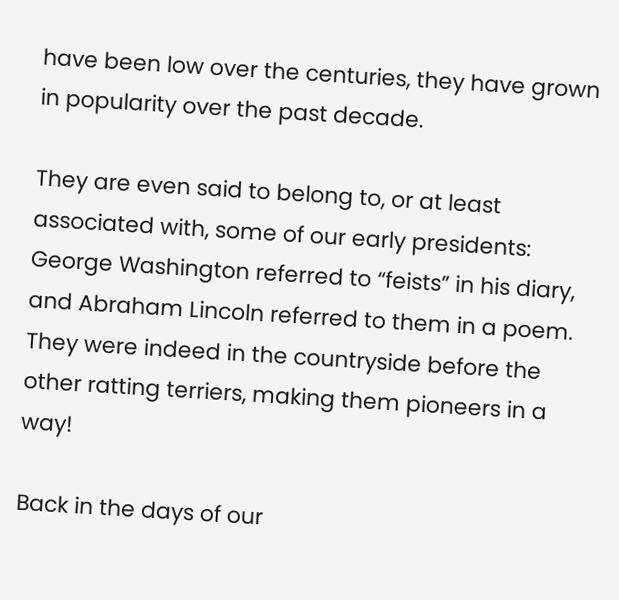have been low over the centuries, they have grown in popularity over the past decade.

They are even said to belong to, or at least associated with, some of our early presidents: George Washington referred to “feists” in his diary, and Abraham Lincoln referred to them in a poem. They were indeed in the countryside before the other ratting terriers, making them pioneers in a way!

Back in the days of our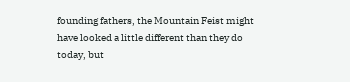founding fathers, the Mountain Feist might have looked a little different than they do today, but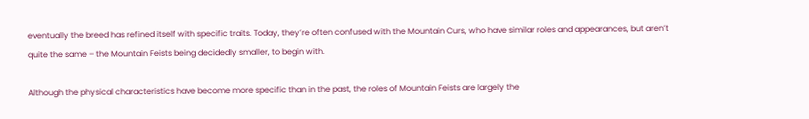eventually the breed has refined itself with specific traits. Today, they’re often confused with the Mountain Curs, who have similar roles and appearances, but aren’t quite the same – the Mountain Feists being decidedly smaller, to begin with.

Although the physical characteristics have become more specific than in the past, the roles of Mountain Feists are largely the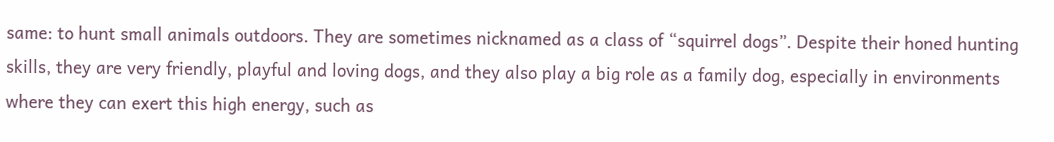same: to hunt small animals outdoors. They are sometimes nicknamed as a class of “squirrel dogs”. Despite their honed hunting skills, they are very friendly, playful and loving dogs, and they also play a big role as a family dog, especially in environments where they can exert this high energy, such as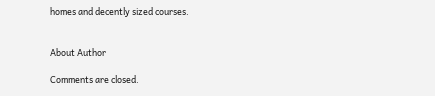homes and decently sized courses.


About Author

Comments are closed.